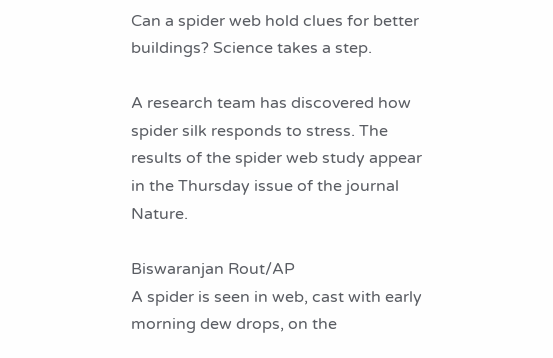Can a spider web hold clues for better buildings? Science takes a step.

A research team has discovered how spider silk responds to stress. The results of the spider web study appear in the Thursday issue of the journal Nature.

Biswaranjan Rout/AP
A spider is seen in web, cast with early morning dew drops, on the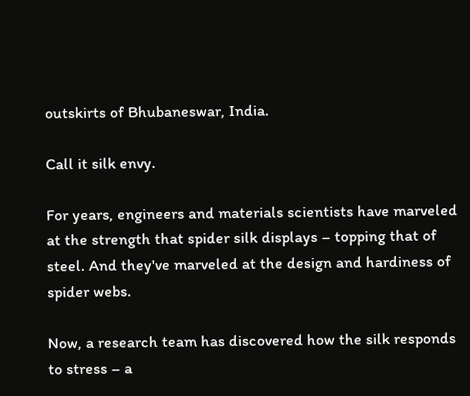outskirts of Bhubaneswar, India.

Call it silk envy.

For years, engineers and materials scientists have marveled at the strength that spider silk displays – topping that of steel. And they've marveled at the design and hardiness of spider webs.

Now, a research team has discovered how the silk responds to stress – a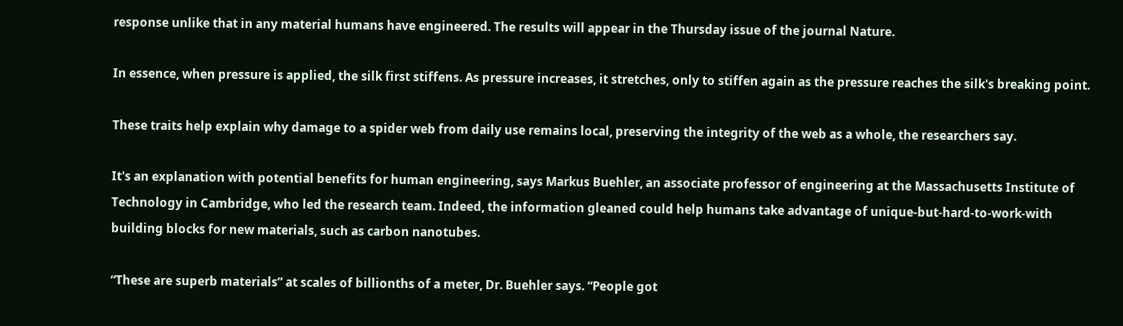response unlike that in any material humans have engineered. The results will appear in the Thursday issue of the journal Nature.

In essence, when pressure is applied, the silk first stiffens. As pressure increases, it stretches, only to stiffen again as the pressure reaches the silk's breaking point.

These traits help explain why damage to a spider web from daily use remains local, preserving the integrity of the web as a whole, the researchers say.

It's an explanation with potential benefits for human engineering, says Markus Buehler, an associate professor of engineering at the Massachusetts Institute of Technology in Cambridge, who led the research team. Indeed, the information gleaned could help humans take advantage of unique-but-hard-to-work-with building blocks for new materials, such as carbon nanotubes.

“These are superb materials” at scales of billionths of a meter, Dr. Buehler says. “People got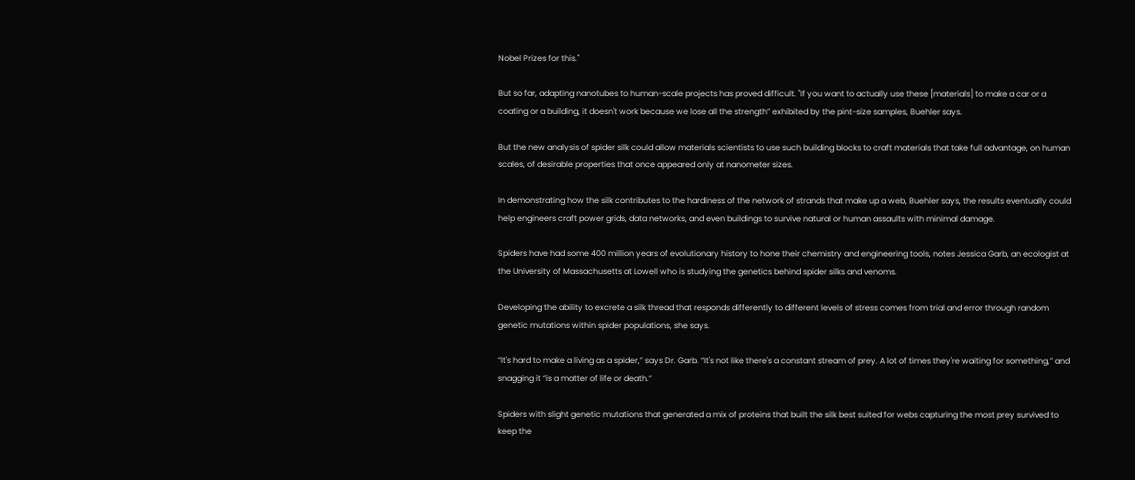Nobel Prizes for this."

But so far, adapting nanotubes to human-scale projects has proved difficult. "If you want to actually use these [materials] to make a car or a coating or a building, it doesn't work because we lose all the strength” exhibited by the pint-size samples, Buehler says.

But the new analysis of spider silk could allow materials scientists to use such building blocks to craft materials that take full advantage, on human scales, of desirable properties that once appeared only at nanometer sizes.

In demonstrating how the silk contributes to the hardiness of the network of strands that make up a web, Buehler says, the results eventually could help engineers craft power grids, data networks, and even buildings to survive natural or human assaults with minimal damage.

Spiders have had some 400 million years of evolutionary history to hone their chemistry and engineering tools, notes Jessica Garb, an ecologist at the University of Massachusetts at Lowell who is studying the genetics behind spider silks and venoms.

Developing the ability to excrete a silk thread that responds differently to different levels of stress comes from trial and error through random genetic mutations within spider populations, she says.

“It's hard to make a living as a spider,” says Dr. Garb. “It's not like there's a constant stream of prey. A lot of times they're waiting for something,” and snagging it “is a matter of life or death.”

Spiders with slight genetic mutations that generated a mix of proteins that built the silk best suited for webs capturing the most prey survived to keep the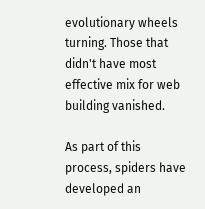evolutionary wheels turning. Those that didn't have most effective mix for web building vanished.

As part of this process, spiders have developed an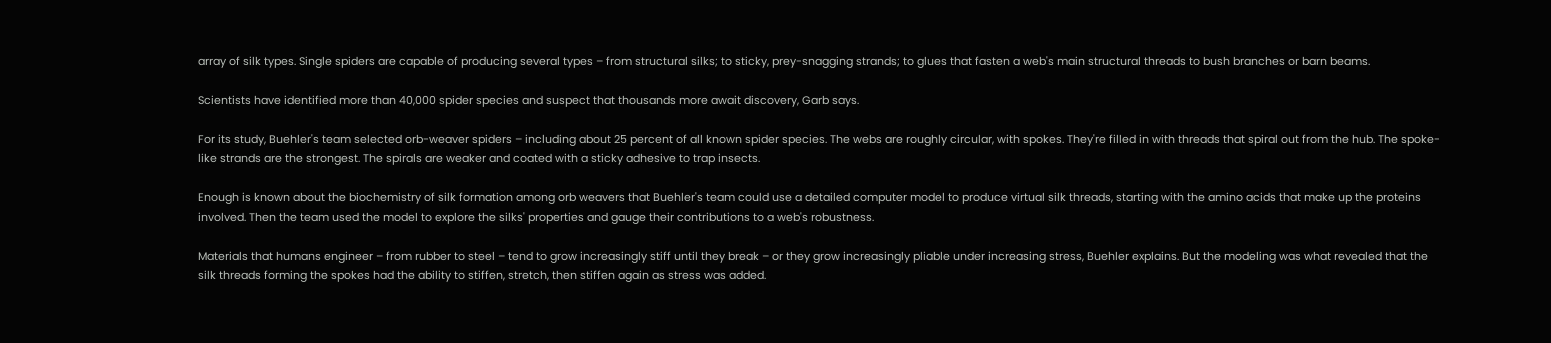array of silk types. Single spiders are capable of producing several types – from structural silks; to sticky, prey-snagging strands; to glues that fasten a web's main structural threads to bush branches or barn beams.

Scientists have identified more than 40,000 spider species and suspect that thousands more await discovery, Garb says.

For its study, Buehler's team selected orb-weaver spiders – including about 25 percent of all known spider species. The webs are roughly circular, with spokes. They're filled in with threads that spiral out from the hub. The spoke-like strands are the strongest. The spirals are weaker and coated with a sticky adhesive to trap insects.

Enough is known about the biochemistry of silk formation among orb weavers that Buehler's team could use a detailed computer model to produce virtual silk threads, starting with the amino acids that make up the proteins involved. Then the team used the model to explore the silks' properties and gauge their contributions to a web's robustness.

Materials that humans engineer – from rubber to steel – tend to grow increasingly stiff until they break – or they grow increasingly pliable under increasing stress, Buehler explains. But the modeling was what revealed that the silk threads forming the spokes had the ability to stiffen, stretch, then stiffen again as stress was added.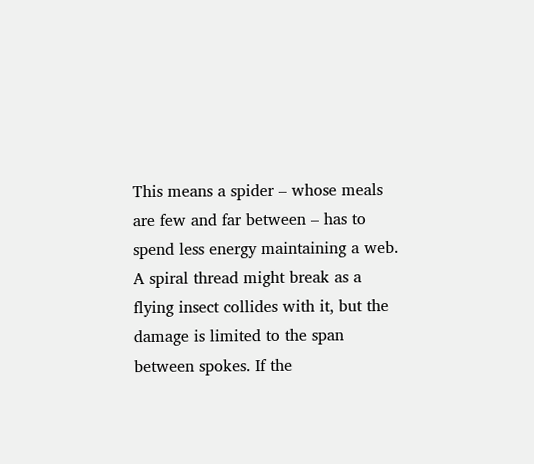This means a spider – whose meals are few and far between – has to spend less energy maintaining a web. A spiral thread might break as a flying insect collides with it, but the damage is limited to the span between spokes. If the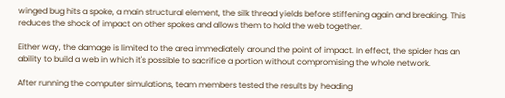winged bug hits a spoke, a main structural element, the silk thread yields before stiffening again and breaking. This reduces the shock of impact on other spokes and allows them to hold the web together.

Either way, the damage is limited to the area immediately around the point of impact. In effect, the spider has an ability to build a web in which it's possible to sacrifice a portion without compromising the whole network.

After running the computer simulations, team members tested the results by heading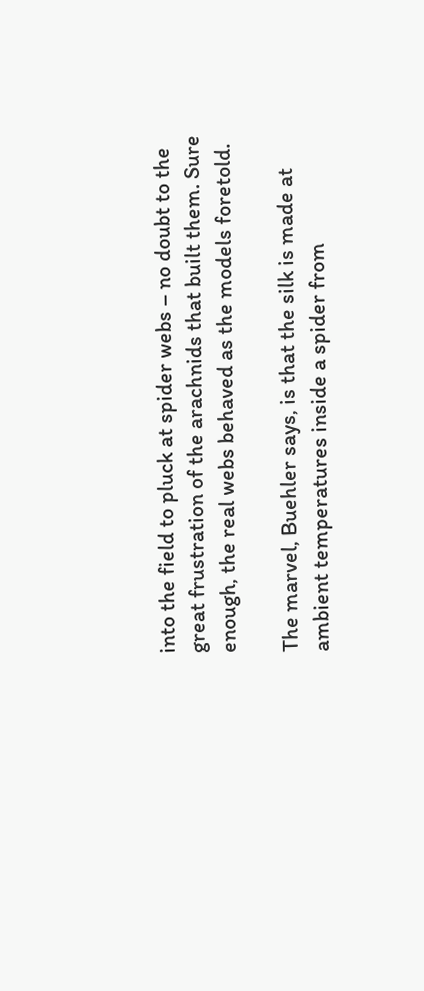into the field to pluck at spider webs – no doubt to the great frustration of the arachnids that built them. Sure enough, the real webs behaved as the models foretold.

The marvel, Buehler says, is that the silk is made at ambient temperatures inside a spider from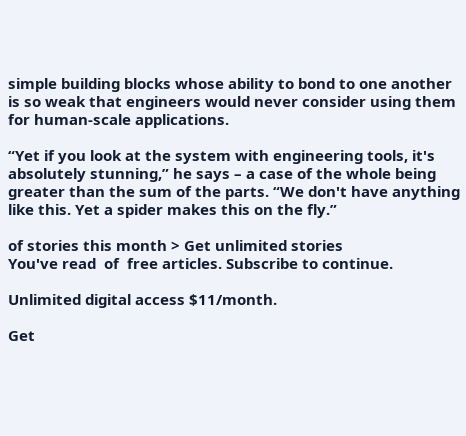simple building blocks whose ability to bond to one another is so weak that engineers would never consider using them for human-scale applications.

“Yet if you look at the system with engineering tools, it's absolutely stunning,” he says – a case of the whole being greater than the sum of the parts. “We don't have anything like this. Yet a spider makes this on the fly.”

of stories this month > Get unlimited stories
You've read  of  free articles. Subscribe to continue.

Unlimited digital access $11/month.

Get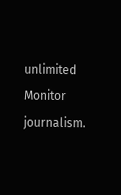unlimited Monitor journalism.